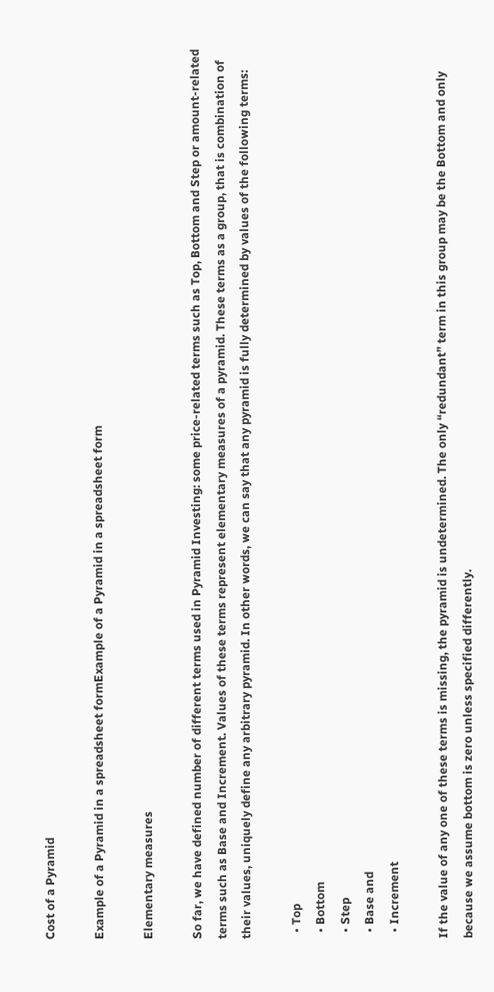Cost of a Pyramid

Example of a Pyramid in a spreadsheet formExample of a Pyramid in a spreadsheet form

Elementary measures

So far, we have defined number of different terms used in Pyramid Investing: some price-related terms such as Top, Bottom and Step or amount-related terms such as Base and Increment. Values of these terms represent elementary measures of a pyramid. These terms as a group, that is combination of their values, uniquely define any arbitrary pyramid. In other words, we can say that any pyramid is fully determined by values of the following terms:

  • Top
  • Bottom
  • Step
  • Base and
  • Increment

If the value of any one of these terms is missing, the pyramid is undetermined. The only “redundant” term in this group may be the Bottom and only because we assume bottom is zero unless specified differently.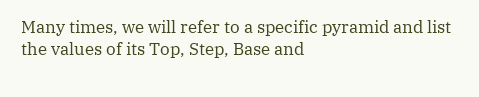Many times, we will refer to a specific pyramid and list the values of its Top, Step, Base and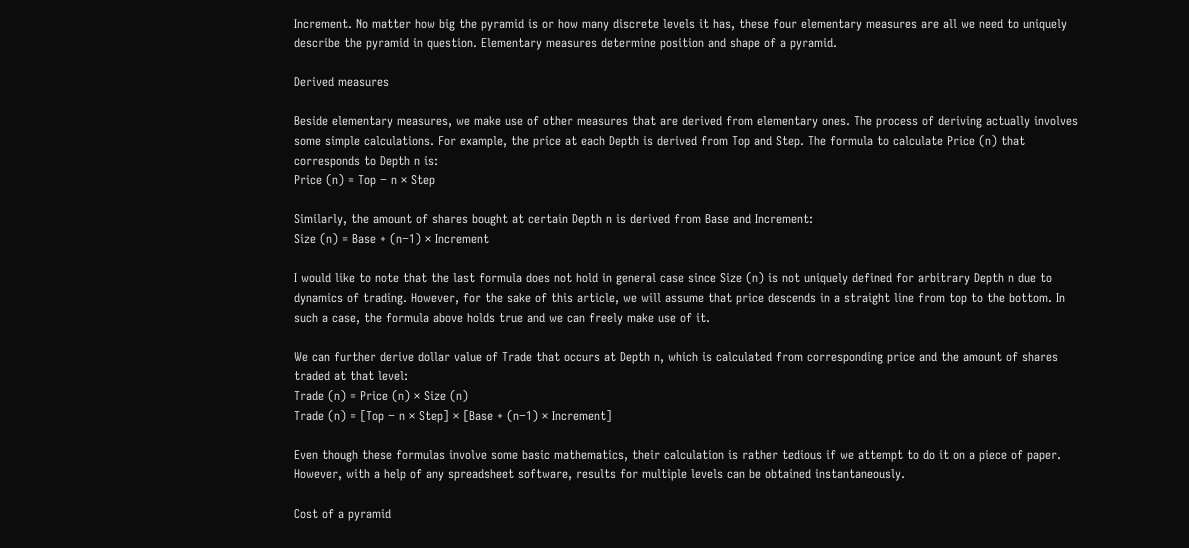Increment. No matter how big the pyramid is or how many discrete levels it has, these four elementary measures are all we need to uniquely describe the pyramid in question. Elementary measures determine position and shape of a pyramid.

Derived measures

Beside elementary measures, we make use of other measures that are derived from elementary ones. The process of deriving actually involves some simple calculations. For example, the price at each Depth is derived from Top and Step. The formula to calculate Price (n) that corresponds to Depth n is:
Price (n) = Top − n × Step

Similarly, the amount of shares bought at certain Depth n is derived from Base and Increment:
Size (n) = Base + (n−1) × Increment

I would like to note that the last formula does not hold in general case since Size (n) is not uniquely defined for arbitrary Depth n due to dynamics of trading. However, for the sake of this article, we will assume that price descends in a straight line from top to the bottom. In such a case, the formula above holds true and we can freely make use of it.

We can further derive dollar value of Trade that occurs at Depth n, which is calculated from corresponding price and the amount of shares traded at that level:
Trade (n) = Price (n) × Size (n)
Trade (n) = [Top − n × Step] × [Base + (n−1) × Increment]

Even though these formulas involve some basic mathematics, their calculation is rather tedious if we attempt to do it on a piece of paper. However, with a help of any spreadsheet software, results for multiple levels can be obtained instantaneously.

Cost of a pyramid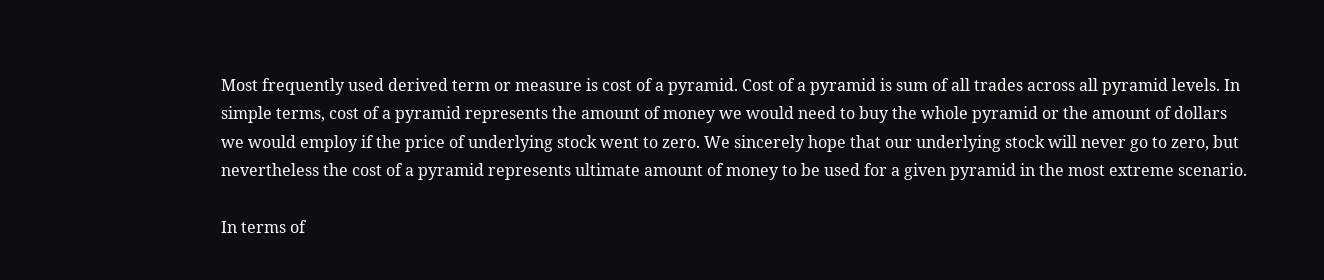Most frequently used derived term or measure is cost of a pyramid. Cost of a pyramid is sum of all trades across all pyramid levels. In simple terms, cost of a pyramid represents the amount of money we would need to buy the whole pyramid or the amount of dollars we would employ if the price of underlying stock went to zero. We sincerely hope that our underlying stock will never go to zero, but nevertheless the cost of a pyramid represents ultimate amount of money to be used for a given pyramid in the most extreme scenario.

In terms of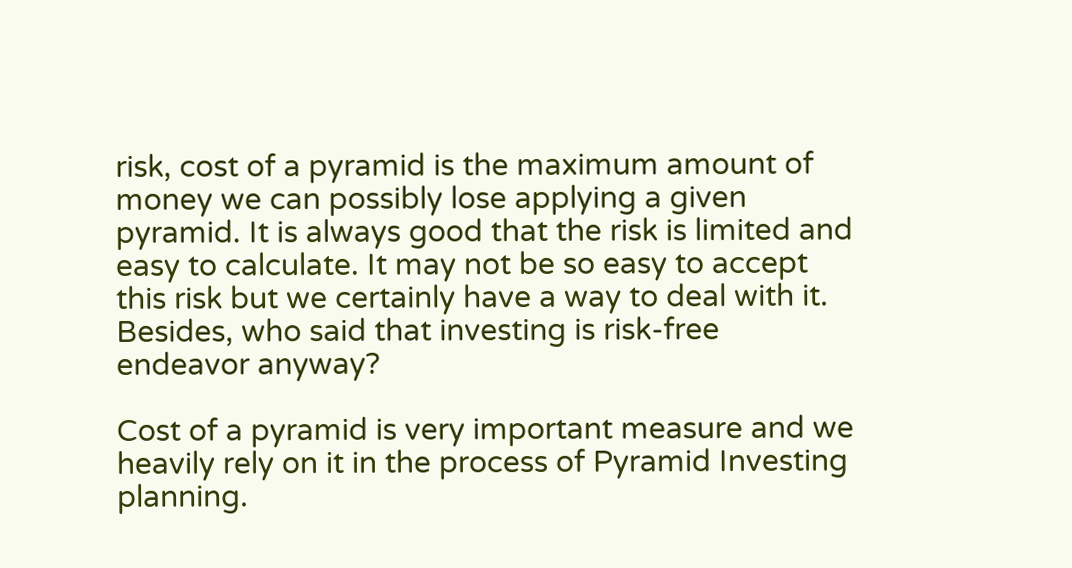risk, cost of a pyramid is the maximum amount of money we can possibly lose applying a given pyramid. It is always good that the risk is limited and easy to calculate. It may not be so easy to accept this risk but we certainly have a way to deal with it. Besides, who said that investing is risk-free endeavor anyway?

Cost of a pyramid is very important measure and we heavily rely on it in the process of Pyramid Investing planning.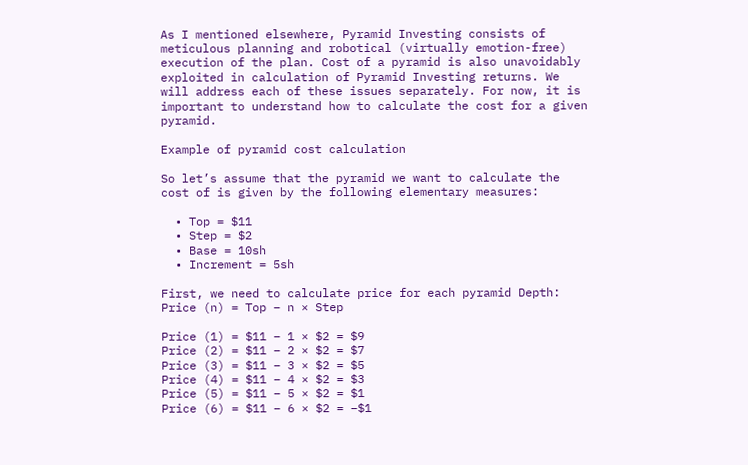As I mentioned elsewhere, Pyramid Investing consists of meticulous planning and robotical (virtually emotion-free) execution of the plan. Cost of a pyramid is also unavoidably exploited in calculation of Pyramid Investing returns. We will address each of these issues separately. For now, it is important to understand how to calculate the cost for a given pyramid.

Example of pyramid cost calculation

So let’s assume that the pyramid we want to calculate the cost of is given by the following elementary measures:

  • Top = $11
  • Step = $2
  • Base = 10sh
  • Increment = 5sh

First, we need to calculate price for each pyramid Depth:
Price (n) = Top − n × Step

Price (1) = $11 − 1 × $2 = $9
Price (2) = $11 − 2 × $2 = $7
Price (3) = $11 − 3 × $2 = $5
Price (4) = $11 − 4 × $2 = $3
Price (5) = $11 − 5 × $2 = $1
Price (6) = $11 − 6 × $2 = −$1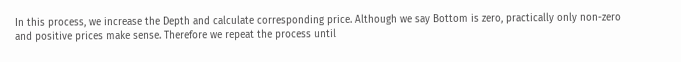In this process, we increase the Depth and calculate corresponding price. Although we say Bottom is zero, practically only non-zero and positive prices make sense. Therefore we repeat the process until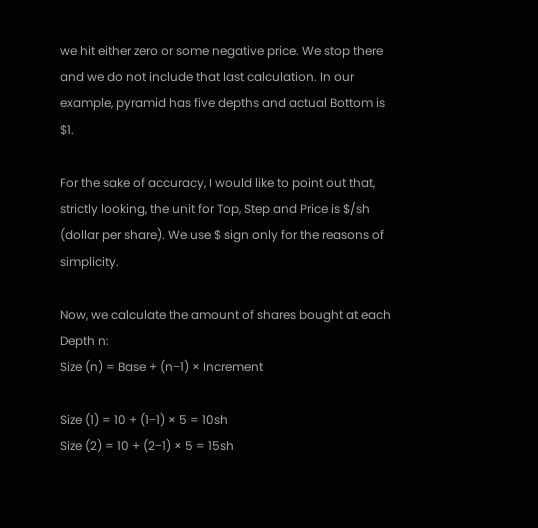we hit either zero or some negative price. We stop there and we do not include that last calculation. In our example, pyramid has five depths and actual Bottom is $1.

For the sake of accuracy, I would like to point out that, strictly looking, the unit for Top, Step and Price is $/sh (dollar per share). We use $ sign only for the reasons of simplicity.

Now, we calculate the amount of shares bought at each Depth n:
Size (n) = Base + (n−1) × Increment

Size (1) = 10 + (1−1) × 5 = 10sh
Size (2) = 10 + (2−1) × 5 = 15sh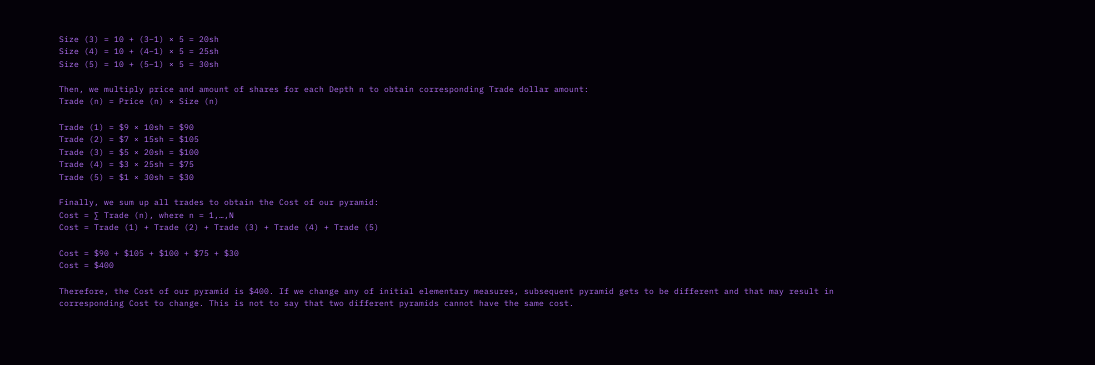Size (3) = 10 + (3−1) × 5 = 20sh
Size (4) = 10 + (4−1) × 5 = 25sh
Size (5) = 10 + (5−1) × 5 = 30sh

Then, we multiply price and amount of shares for each Depth n to obtain corresponding Trade dollar amount:
Trade (n) = Price (n) × Size (n)

Trade (1) = $9 × 10sh = $90
Trade (2) = $7 × 15sh = $105
Trade (3) = $5 × 20sh = $100
Trade (4) = $3 × 25sh = $75
Trade (5) = $1 × 30sh = $30

Finally, we sum up all trades to obtain the Cost of our pyramid:
Cost = ∑ Trade (n), where n = 1,…,N
Cost = Trade (1) + Trade (2) + Trade (3) + Trade (4) + Trade (5)

Cost = $90 + $105 + $100 + $75 + $30
Cost = $400

Therefore, the Cost of our pyramid is $400. If we change any of initial elementary measures, subsequent pyramid gets to be different and that may result in corresponding Cost to change. This is not to say that two different pyramids cannot have the same cost.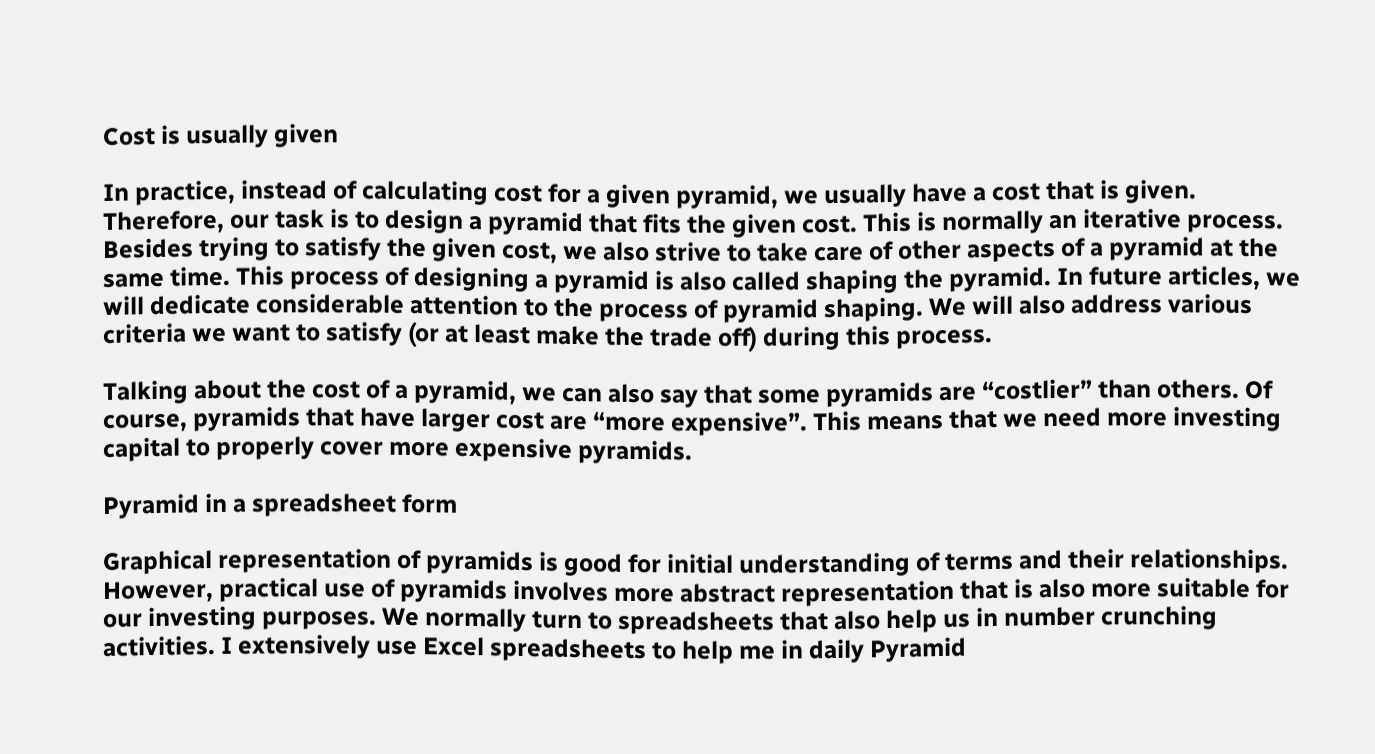Cost is usually given

In practice, instead of calculating cost for a given pyramid, we usually have a cost that is given. Therefore, our task is to design a pyramid that fits the given cost. This is normally an iterative process. Besides trying to satisfy the given cost, we also strive to take care of other aspects of a pyramid at the same time. This process of designing a pyramid is also called shaping the pyramid. In future articles, we will dedicate considerable attention to the process of pyramid shaping. We will also address various criteria we want to satisfy (or at least make the trade off) during this process.

Talking about the cost of a pyramid, we can also say that some pyramids are “costlier” than others. Of course, pyramids that have larger cost are “more expensive”. This means that we need more investing capital to properly cover more expensive pyramids.

Pyramid in a spreadsheet form

Graphical representation of pyramids is good for initial understanding of terms and their relationships. However, practical use of pyramids involves more abstract representation that is also more suitable for our investing purposes. We normally turn to spreadsheets that also help us in number crunching activities. I extensively use Excel spreadsheets to help me in daily Pyramid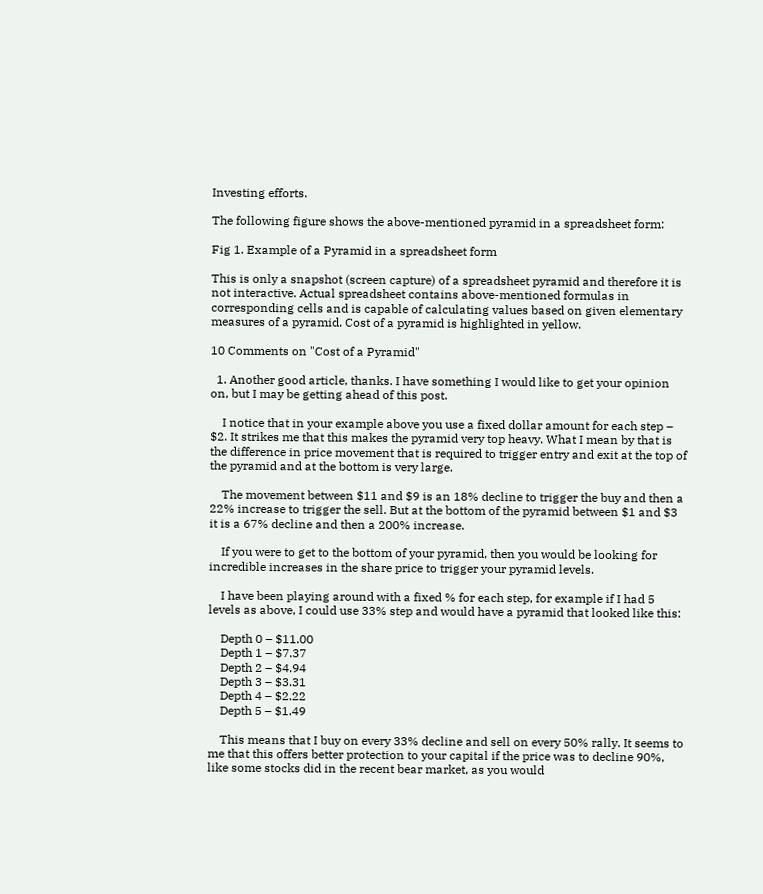Investing efforts.

The following figure shows the above-mentioned pyramid in a spreadsheet form:

Fig 1. Example of a Pyramid in a spreadsheet form

This is only a snapshot (screen capture) of a spreadsheet pyramid and therefore it is not interactive. Actual spreadsheet contains above-mentioned formulas in corresponding cells and is capable of calculating values based on given elementary measures of a pyramid. Cost of a pyramid is highlighted in yellow.

10 Comments on "Cost of a Pyramid"

  1. Another good article, thanks. I have something I would like to get your opinion on, but I may be getting ahead of this post.

    I notice that in your example above you use a fixed dollar amount for each step – $2. It strikes me that this makes the pyramid very top heavy. What I mean by that is the difference in price movement that is required to trigger entry and exit at the top of the pyramid and at the bottom is very large.

    The movement between $11 and $9 is an 18% decline to trigger the buy and then a 22% increase to trigger the sell. But at the bottom of the pyramid between $1 and $3 it is a 67% decline and then a 200% increase.

    If you were to get to the bottom of your pyramid, then you would be looking for incredible increases in the share price to trigger your pyramid levels.

    I have been playing around with a fixed % for each step, for example if I had 5 levels as above, I could use 33% step and would have a pyramid that looked like this:

    Depth 0 – $11.00
    Depth 1 – $7.37
    Depth 2 – $4.94
    Depth 3 – $3.31
    Depth 4 – $2.22
    Depth 5 – $1.49

    This means that I buy on every 33% decline and sell on every 50% rally. It seems to me that this offers better protection to your capital if the price was to decline 90%, like some stocks did in the recent bear market, as you would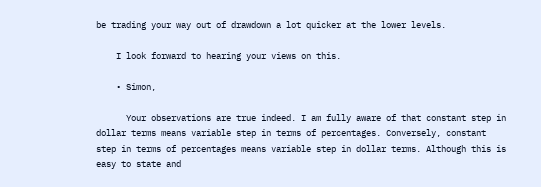be trading your way out of drawdown a lot quicker at the lower levels.

    I look forward to hearing your views on this.

    • Simon,

      Your observations are true indeed. I am fully aware of that constant step in dollar terms means variable step in terms of percentages. Conversely, constant step in terms of percentages means variable step in dollar terms. Although this is easy to state and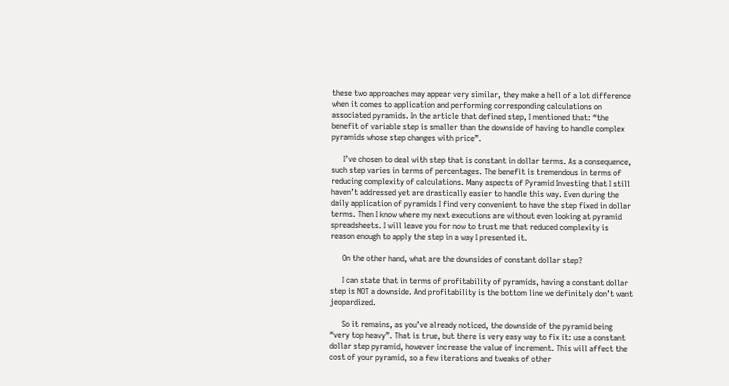these two approaches may appear very similar, they make a hell of a lot difference when it comes to application and performing corresponding calculations on associated pyramids. In the article that defined step, I mentioned that: “the benefit of variable step is smaller than the downside of having to handle complex pyramids whose step changes with price”.

      I’ve chosen to deal with step that is constant in dollar terms. As a consequence, such step varies in terms of percentages. The benefit is tremendous in terms of reducing complexity of calculations. Many aspects of Pyramid Investing that I still haven’t addressed yet are drastically easier to handle this way. Even during the daily application of pyramids I find very convenient to have the step fixed in dollar terms. Then I know where my next executions are without even looking at pyramid spreadsheets. I will leave you for now to trust me that reduced complexity is reason enough to apply the step in a way I presented it.

      On the other hand, what are the downsides of constant dollar step?

      I can state that in terms of profitability of pyramids, having a constant dollar step is NOT a downside. And profitability is the bottom line we definitely don’t want jeopardized.

      So it remains, as you’ve already noticed, the downside of the pyramid being “very top heavy”. That is true, but there is very easy way to fix it: use a constant dollar step pyramid, however increase the value of increment. This will affect the cost of your pyramid, so a few iterations and tweaks of other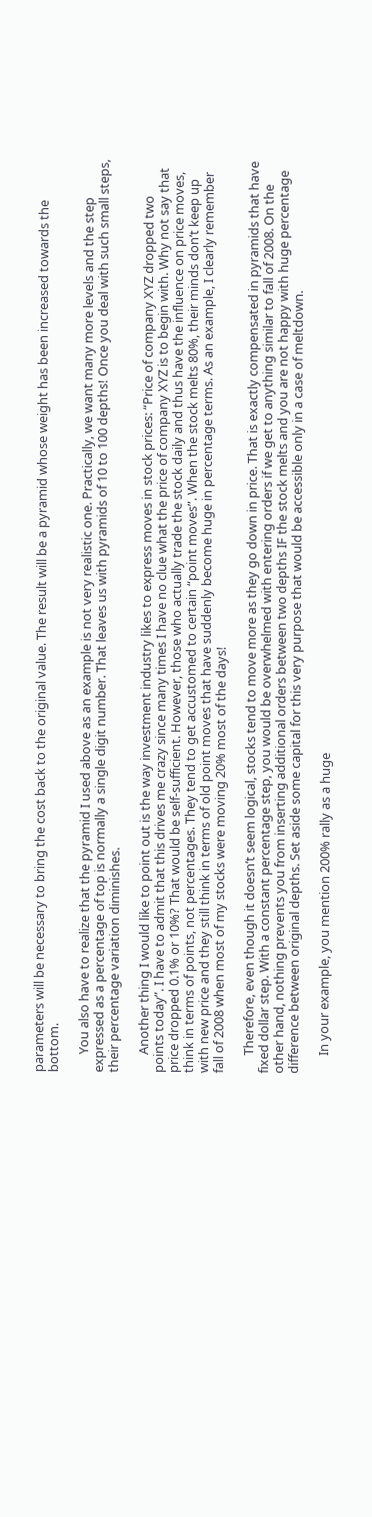parameters will be necessary to bring the cost back to the original value. The result will be a pyramid whose weight has been increased towards the bottom.

      You also have to realize that the pyramid I used above as an example is not very realistic one. Practically, we want many more levels and the step expressed as a percentage of top is normally a single digit number. That leaves us with pyramids of 10 to 100 depths! Once you deal with such small steps, their percentage variation diminishes.

      Another thing I would like to point out is the way investment industry likes to express moves in stock prices: “Price of company XYZ dropped two points today”. I have to admit that this drives me crazy since many times I have no clue what the price of company XYZ is to begin with. Why not say that price dropped 0.1% or 10%? That would be self-sufficient. However, those who actually trade the stock daily and thus have the influence on price moves, think in terms of points, not percentages. They tend to get accustomed to certain “point moves”. When the stock melts 80%, their minds don’t keep up with new price and they still think in terms of old point moves that have suddenly become huge in percentage terms. As an example, I clearly remember fall of 2008 when most of my stocks were moving 20% most of the days!

      Therefore, even though it doesn’t seem logical, stocks tend to move more as they go down in price. That is exactly compensated in pyramids that have fixed dollar step. With a constant percentage step, you would be overwhelmed with entering orders if we get to anything similar to fall of 2008. On the other hand, nothing prevents you from inserting additional orders between two depths IF the stock melts and you are not happy with huge percentage difference between original depths. Set aside some capital for this very purpose that would be accessible only in a case of meltdown.

      In your example, you mention 200% rally as a huge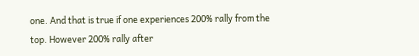one. And that is true if one experiences 200% rally from the top. However 200% rally after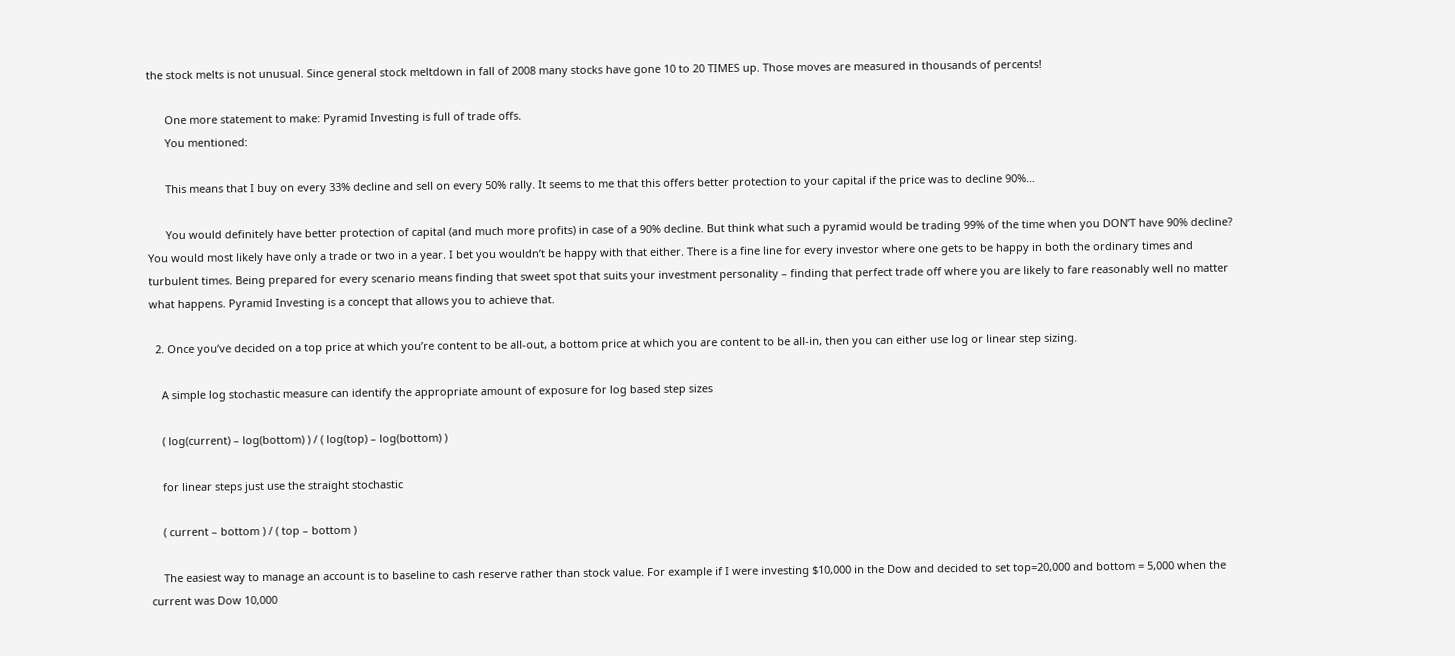the stock melts is not unusual. Since general stock meltdown in fall of 2008 many stocks have gone 10 to 20 TIMES up. Those moves are measured in thousands of percents!

      One more statement to make: Pyramid Investing is full of trade offs.
      You mentioned:

      This means that I buy on every 33% decline and sell on every 50% rally. It seems to me that this offers better protection to your capital if the price was to decline 90%…

      You would definitely have better protection of capital (and much more profits) in case of a 90% decline. But think what such a pyramid would be trading 99% of the time when you DON’T have 90% decline? You would most likely have only a trade or two in a year. I bet you wouldn’t be happy with that either. There is a fine line for every investor where one gets to be happy in both the ordinary times and turbulent times. Being prepared for every scenario means finding that sweet spot that suits your investment personality – finding that perfect trade off where you are likely to fare reasonably well no matter what happens. Pyramid Investing is a concept that allows you to achieve that.

  2. Once you’ve decided on a top price at which you’re content to be all-out, a bottom price at which you are content to be all-in, then you can either use log or linear step sizing.

    A simple log stochastic measure can identify the appropriate amount of exposure for log based step sizes

    ( log(current) – log(bottom) ) / ( log(top) – log(bottom) )

    for linear steps just use the straight stochastic

    ( current – bottom ) / ( top – bottom )

    The easiest way to manage an account is to baseline to cash reserve rather than stock value. For example if I were investing $10,000 in the Dow and decided to set top=20,000 and bottom = 5,000 when the current was Dow 10,000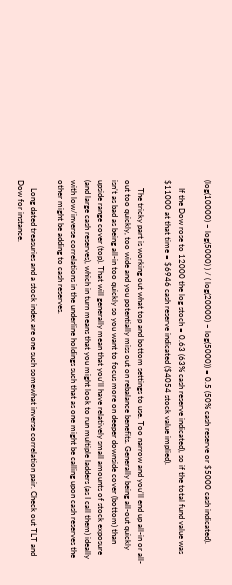(log(10000) – log(5000) ) / ( log(20000) – log(5000)) = 0.5 (50% cash reserve or $5000 cash indicated).

    If the Dow rose to 12000 the log stoch = 0.63 (63% cash reserve indicated), so if the total fund value was $11000 at that time = $6946 cash reserve indicated ($4054 stock value implied).

    The tricky part is working out what top and bottom settings to use. Too narrow and you’ll end up all-in or all-out too quickly, too wide and you potentially miss out on rebalance benefits. Generally being all-out quickly isn’t as bad as being all-in too quickly so you want to focus more on deeper downside cover (bottom) than upside range cover (top). That will generally mean that you’ll have relatively small amounts of stock exposure (and large cash reserves), which in turn means that you might look to run multiple ladders (as I call them) ideally with low/inverse correlations in the underline holdings such that as one might be calling upon cash reserves the other might be adding to cash reserves.

    Long dated treasuries and a stock index are one such somewhat inverse correlation pair. Check out TLT and Dow for instance.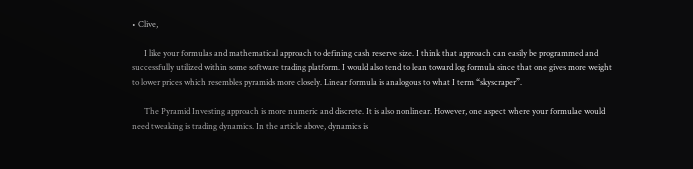• Clive,

      I like your formulas and mathematical approach to defining cash reserve size. I think that approach can easily be programmed and successfully utilized within some software trading platform. I would also tend to lean toward log formula since that one gives more weight to lower prices which resembles pyramids more closely. Linear formula is analogous to what I term “skyscraper”.

      The Pyramid Investing approach is more numeric and discrete. It is also nonlinear. However, one aspect where your formulae would need tweaking is trading dynamics. In the article above, dynamics is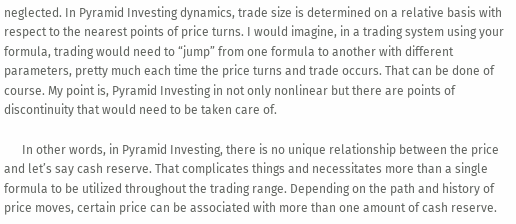neglected. In Pyramid Investing dynamics, trade size is determined on a relative basis with respect to the nearest points of price turns. I would imagine, in a trading system using your formula, trading would need to “jump” from one formula to another with different parameters, pretty much each time the price turns and trade occurs. That can be done of course. My point is, Pyramid Investing in not only nonlinear but there are points of discontinuity that would need to be taken care of.

      In other words, in Pyramid Investing, there is no unique relationship between the price and let’s say cash reserve. That complicates things and necessitates more than a single formula to be utilized throughout the trading range. Depending on the path and history of price moves, certain price can be associated with more than one amount of cash reserve.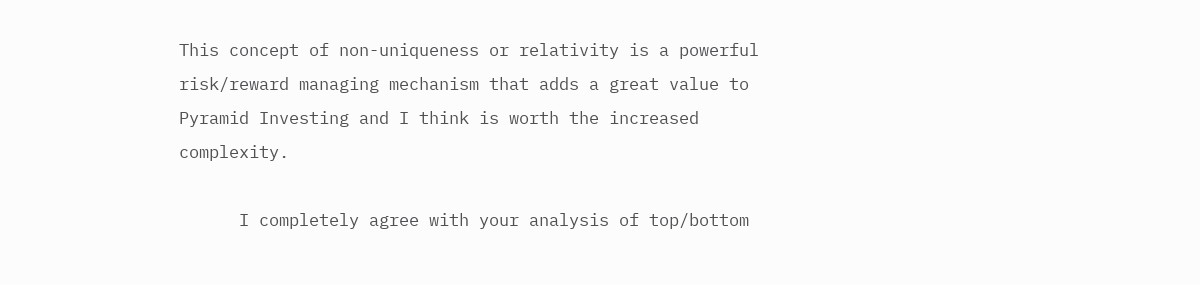This concept of non-uniqueness or relativity is a powerful risk/reward managing mechanism that adds a great value to Pyramid Investing and I think is worth the increased complexity.

      I completely agree with your analysis of top/bottom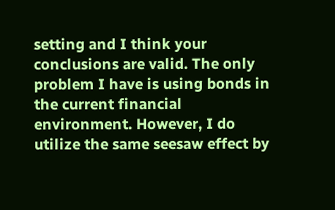setting and I think your conclusions are valid. The only problem I have is using bonds in the current financial environment. However, I do utilize the same seesaw effect by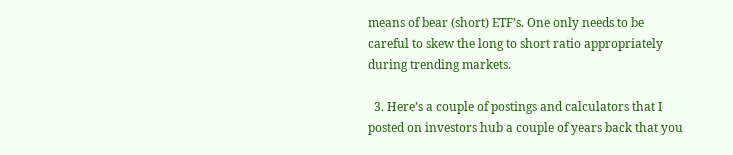means of bear (short) ETF’s. One only needs to be careful to skew the long to short ratio appropriately during trending markets.

  3. Here’s a couple of postings and calculators that I posted on investors hub a couple of years back that you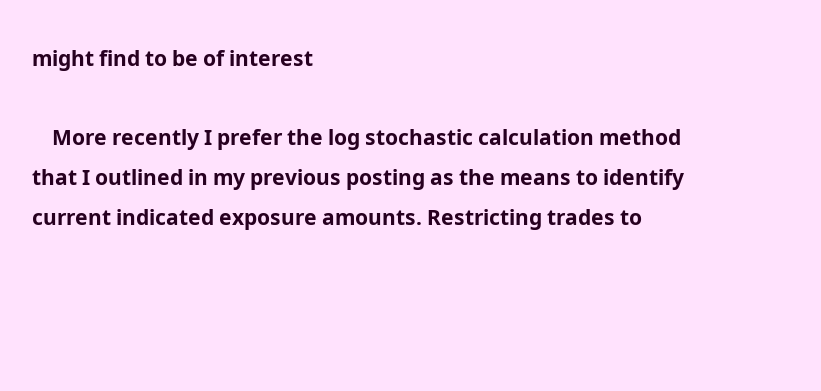might find to be of interest

    More recently I prefer the log stochastic calculation method that I outlined in my previous posting as the means to identify current indicated exposure amounts. Restricting trades to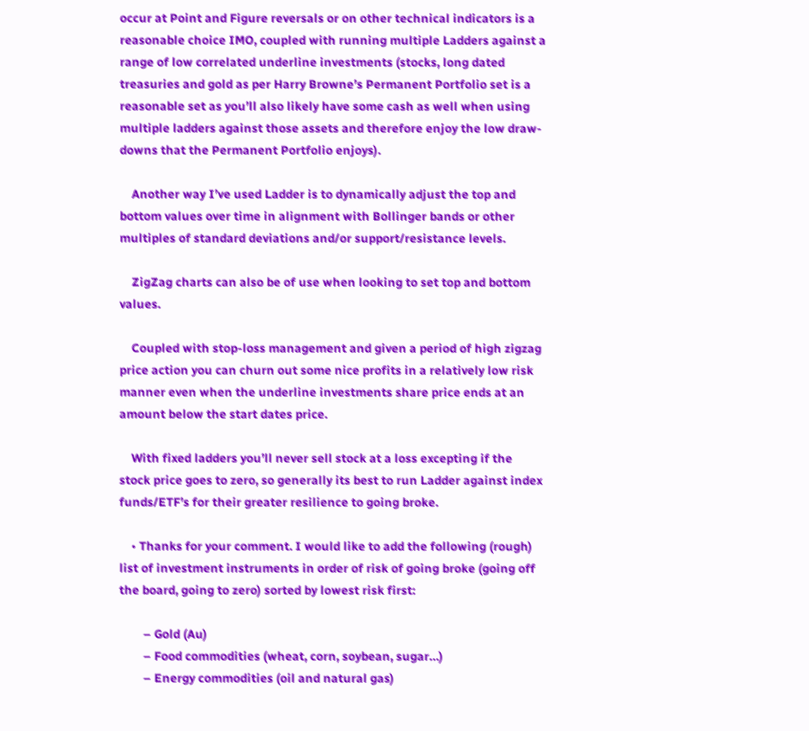occur at Point and Figure reversals or on other technical indicators is a reasonable choice IMO, coupled with running multiple Ladders against a range of low correlated underline investments (stocks, long dated treasuries and gold as per Harry Browne’s Permanent Portfolio set is a reasonable set as you’ll also likely have some cash as well when using multiple ladders against those assets and therefore enjoy the low draw-downs that the Permanent Portfolio enjoys).

    Another way I’ve used Ladder is to dynamically adjust the top and bottom values over time in alignment with Bollinger bands or other multiples of standard deviations and/or support/resistance levels.

    ZigZag charts can also be of use when looking to set top and bottom values.

    Coupled with stop-loss management and given a period of high zigzag price action you can churn out some nice profits in a relatively low risk manner even when the underline investments share price ends at an amount below the start dates price.

    With fixed ladders you’ll never sell stock at a loss excepting if the stock price goes to zero, so generally its best to run Ladder against index funds/ETF’s for their greater resilience to going broke.

    • Thanks for your comment. I would like to add the following (rough) list of investment instruments in order of risk of going broke (going off the board, going to zero) sorted by lowest risk first:

        – Gold (Au)
        – Food commodities (wheat, corn, soybean, sugar…)
        – Energy commodities (oil and natural gas)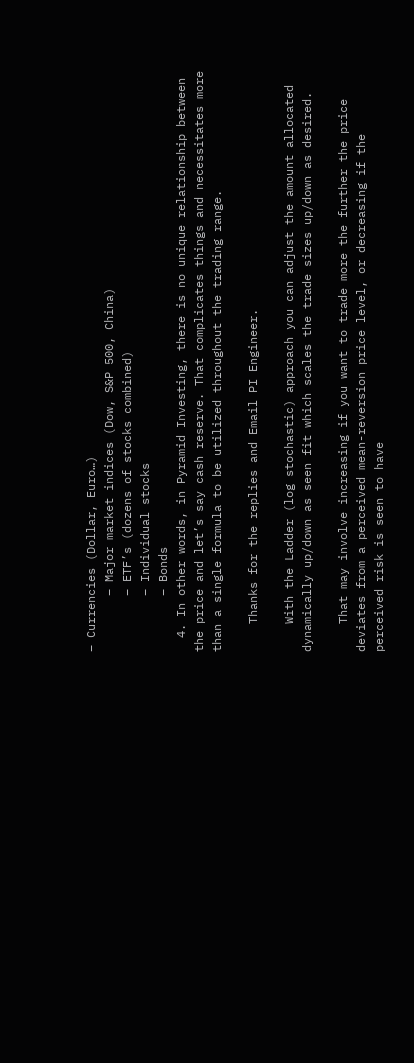– Currencies (Dollar, Euro…)
        – Major market indices (Dow, S&P 500, China)
        – ETF’s (dozens of stocks combined)
        – Individual stocks
        – Bonds
  4. In other words, in Pyramid Investing, there is no unique relationship between the price and let’s say cash reserve. That complicates things and necessitates more than a single formula to be utilized throughout the trading range.

    Thanks for the replies and Email PI Engineer.

    With the Ladder (log stochastic) approach you can adjust the amount allocated dynamically up/down as seen fit which scales the trade sizes up/down as desired.

    That may involve increasing if you want to trade more the further the price deviates from a perceived mean-reversion price level, or decreasing if the perceived risk is seen to have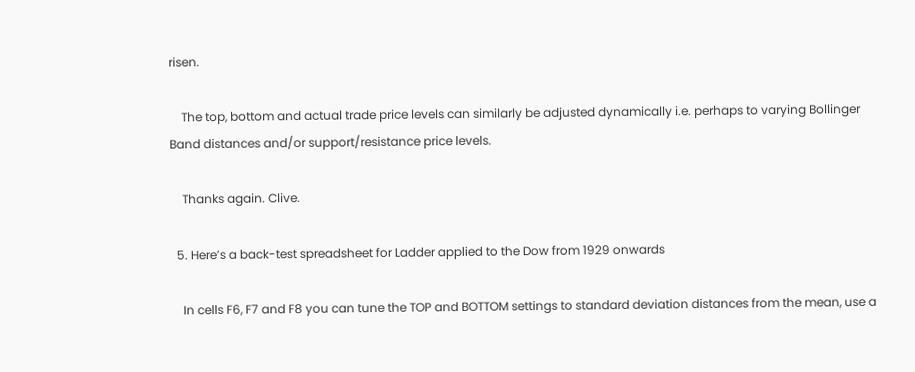risen.

    The top, bottom and actual trade price levels can similarly be adjusted dynamically i.e. perhaps to varying Bollinger Band distances and/or support/resistance price levels.

    Thanks again. Clive.

  5. Here’s a back-test spreadsheet for Ladder applied to the Dow from 1929 onwards

    In cells F6, F7 and F8 you can tune the TOP and BOTTOM settings to standard deviation distances from the mean, use a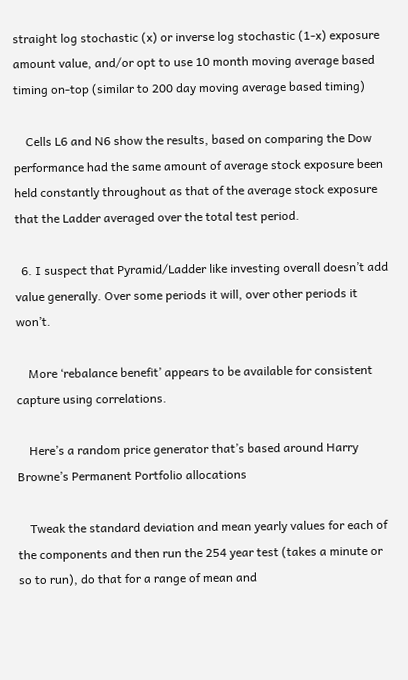straight log stochastic (x) or inverse log stochastic (1-x) exposure amount value, and/or opt to use 10 month moving average based timing on-top (similar to 200 day moving average based timing)

    Cells L6 and N6 show the results, based on comparing the Dow performance had the same amount of average stock exposure been held constantly throughout as that of the average stock exposure that the Ladder averaged over the total test period.

  6. I suspect that Pyramid/Ladder like investing overall doesn’t add value generally. Over some periods it will, over other periods it won’t.

    More ‘rebalance benefit’ appears to be available for consistent capture using correlations.

    Here’s a random price generator that’s based around Harry Browne’s Permanent Portfolio allocations

    Tweak the standard deviation and mean yearly values for each of the components and then run the 254 year test (takes a minute or so to run), do that for a range of mean and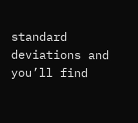standard deviations and you’ll find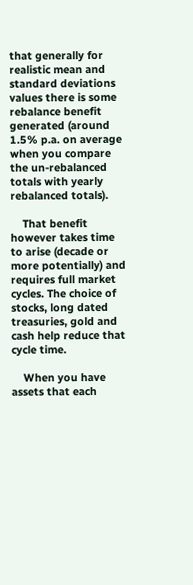that generally for realistic mean and standard deviations values there is some rebalance benefit generated (around 1.5% p.a. on average when you compare the un-rebalanced totals with yearly rebalanced totals).

    That benefit however takes time to arise (decade or more potentially) and requires full market cycles. The choice of stocks, long dated treasuries, gold and cash help reduce that cycle time.

    When you have assets that each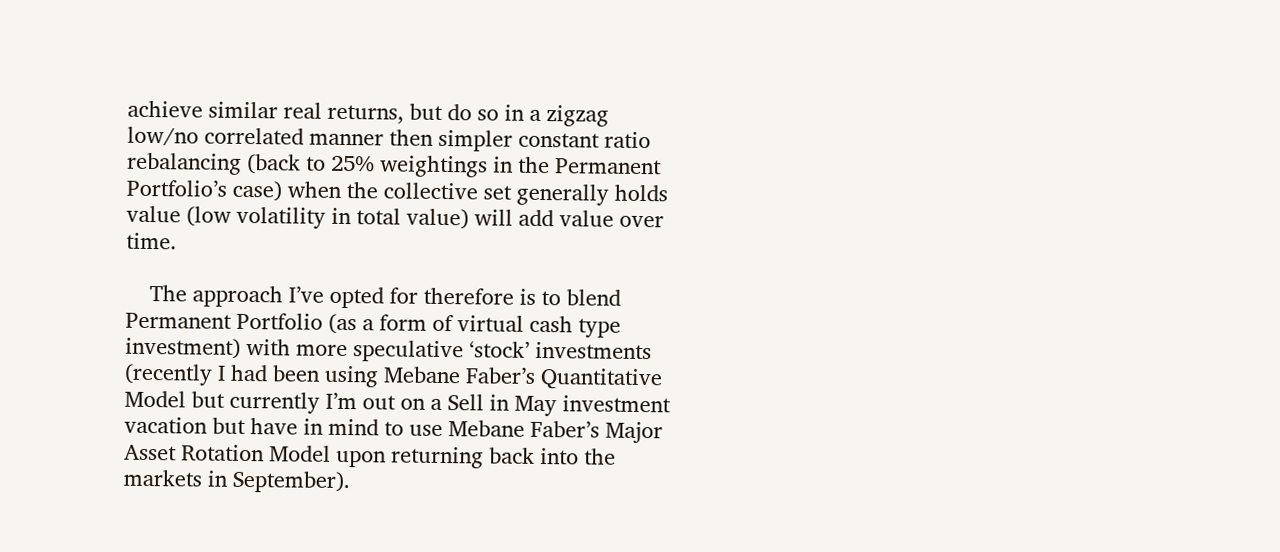achieve similar real returns, but do so in a zigzag low/no correlated manner then simpler constant ratio rebalancing (back to 25% weightings in the Permanent Portfolio’s case) when the collective set generally holds value (low volatility in total value) will add value over time.

    The approach I’ve opted for therefore is to blend Permanent Portfolio (as a form of virtual cash type investment) with more speculative ‘stock’ investments (recently I had been using Mebane Faber’s Quantitative Model but currently I’m out on a Sell in May investment vacation but have in mind to use Mebane Faber’s Major Asset Rotation Model upon returning back into the markets in September).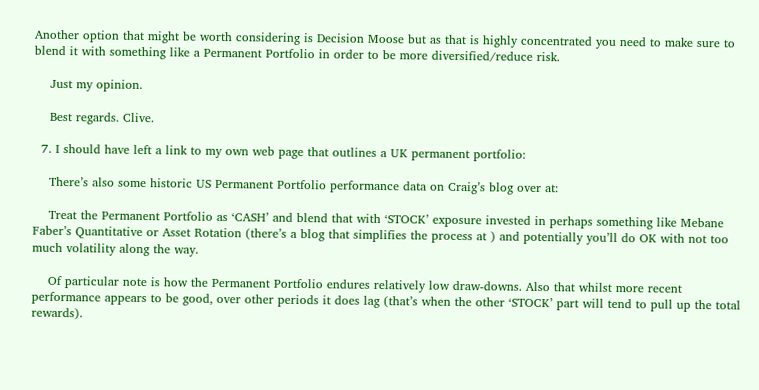Another option that might be worth considering is Decision Moose but as that is highly concentrated you need to make sure to blend it with something like a Permanent Portfolio in order to be more diversified/reduce risk.

    Just my opinion.

    Best regards. Clive.

  7. I should have left a link to my own web page that outlines a UK permanent portfolio:

    There’s also some historic US Permanent Portfolio performance data on Craig’s blog over at:

    Treat the Permanent Portfolio as ‘CASH’ and blend that with ‘STOCK’ exposure invested in perhaps something like Mebane Faber’s Quantitative or Asset Rotation (there’s a blog that simplifies the process at ) and potentially you’ll do OK with not too much volatility along the way.

    Of particular note is how the Permanent Portfolio endures relatively low draw-downs. Also that whilst more recent performance appears to be good, over other periods it does lag (that’s when the other ‘STOCK’ part will tend to pull up the total rewards).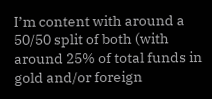I’m content with around a 50/50 split of both (with around 25% of total funds in gold and/or foreign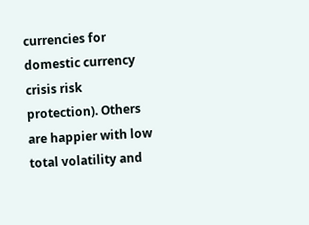currencies for domestic currency crisis risk protection). Others are happier with low total volatility and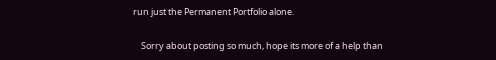run just the Permanent Portfolio alone.

    Sorry about posting so much, hope its more of a help than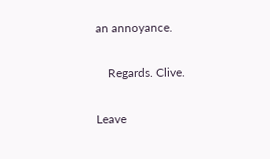an annoyance.

    Regards. Clive.

Leave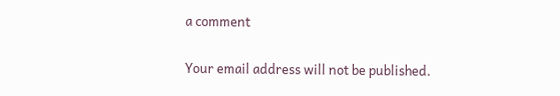a comment

Your email address will not be published.